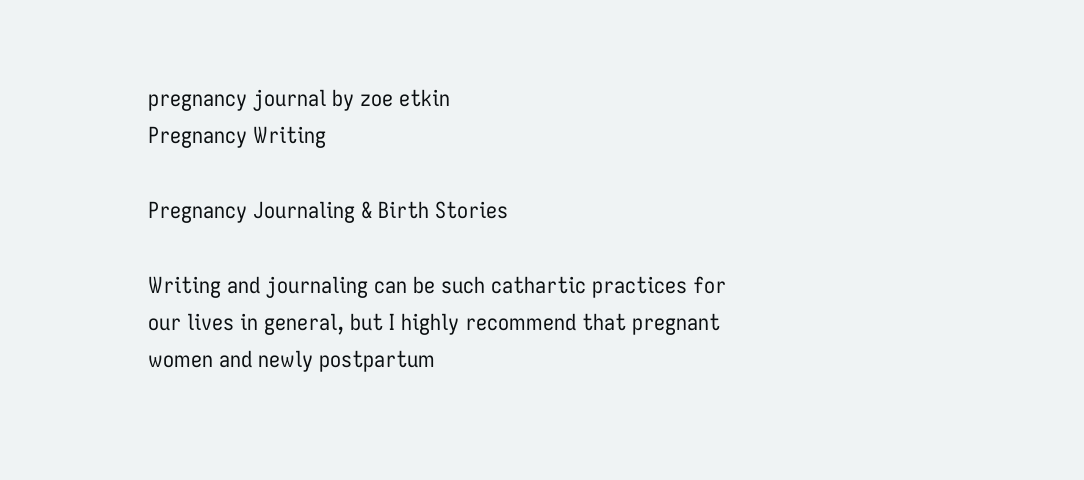pregnancy journal by zoe etkin
Pregnancy Writing

Pregnancy Journaling & Birth Stories

Writing and journaling can be such cathartic practices for our lives in general, but I highly recommend that pregnant women and newly postpartum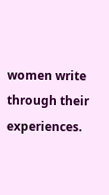women write through their experiences.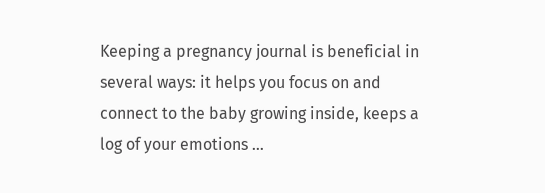Keeping a pregnancy journal is beneficial in several ways: it helps you focus on and connect to the baby growing inside, keeps a log of your emotions …